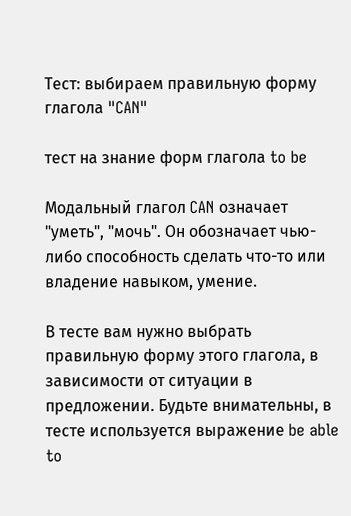Тест: выбираем правильную форму глагола "CAN"

тест на знание форм глагола to be

Модальный глагол CAN означает "уметь", "мочь". Он обозначает чью-либо способность сделать что-то или владение навыком, умение.

В тесте вам нужно выбрать правильную форму этого глагола, в зависимости от ситуации в предложении. Будьте внимательны, в тесте используется выражение be able to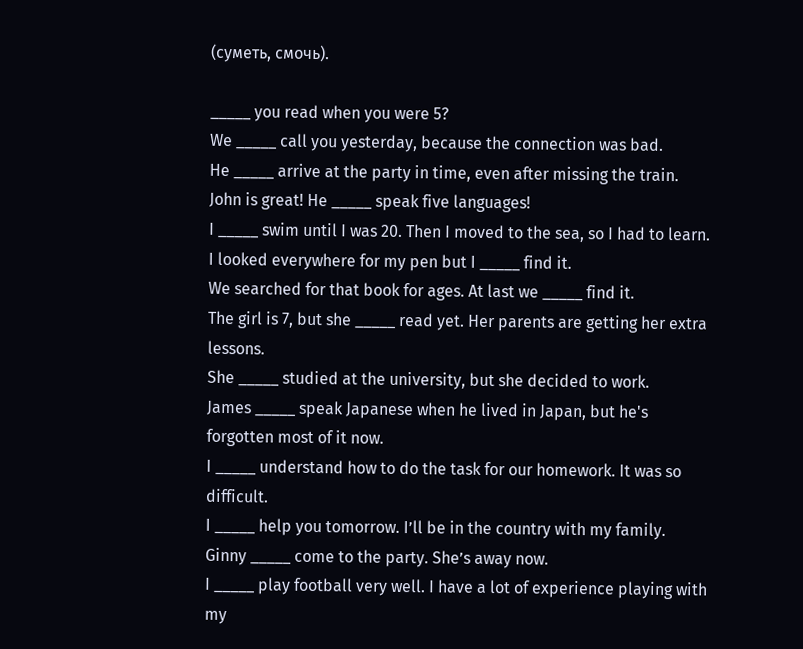(суметь, смочь).

_____ you read when you were 5?
We _____ call you yesterday, because the connection was bad.
He _____ arrive at the party in time, even after missing the train.
John is great! He _____ speak five languages!
I _____ swim until I was 20. Then I moved to the sea, so I had to learn.
I looked everywhere for my pen but I _____ find it.
We searched for that book for ages. At last we _____ find it.
The girl is 7, but she _____ read yet. Her parents are getting her extra lessons.
She _____ studied at the university, but she decided to work.
James _____ speak Japanese when he lived in Japan, but he's forgotten most of it now.
I _____ understand how to do the task for our homework. It was so difficult.
I _____ help you tomorrow. I’ll be in the country with my family.
Ginny _____ come to the party. She’s away now.
I _____ play football very well. I have a lot of experience playing with my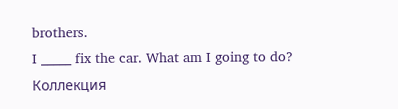brothers.
I _____ fix the car. What am I going to do?
Коллекция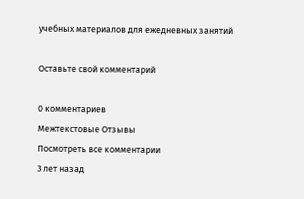учебных материалов для ежедневных занятий

Оставьте свой комментарий

0 комментариев
Межтекстовые Отзывы
Посмотреть все комментарии
3 лет назад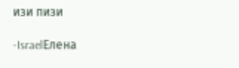изи пизи

-IsraelЕлена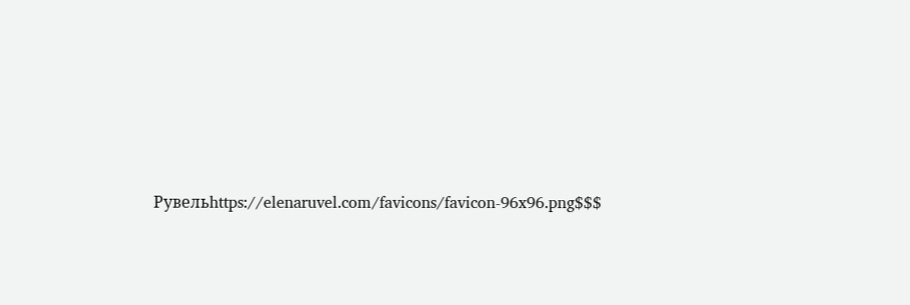Рувельhttps://elenaruvel.com/favicons/favicon-96x96.png$$$